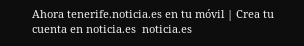Ahora tenerife.noticia.es en tu móvil | Crea tu cuenta en noticia.es  noticia.es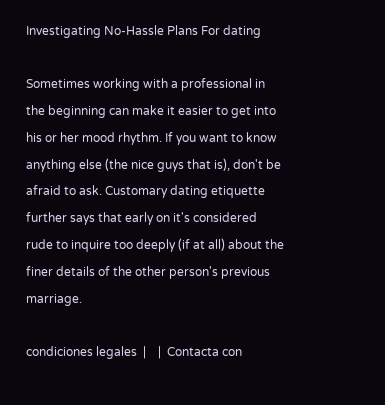Investigating No-Hassle Plans For dating

Sometimes working with a professional in the beginning can make it easier to get into his or her mood rhythm. If you want to know anything else (the nice guys that is), don't be afraid to ask. Customary dating etiquette further says that early on it's considered rude to inquire too deeply (if at all) about the finer details of the other person's previous marriage.

condiciones legales  |    |  Contacta con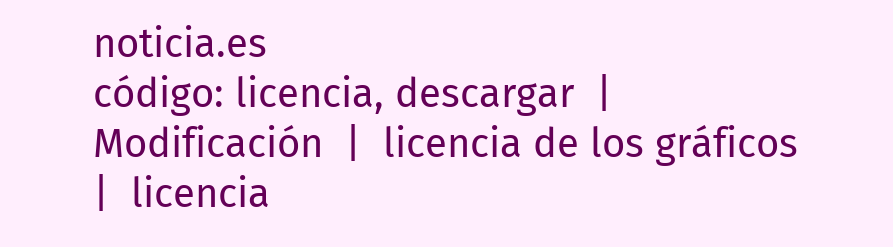noticia.es
código: licencia, descargar  |  Modificación  |  licencia de los gráficos   |  licencia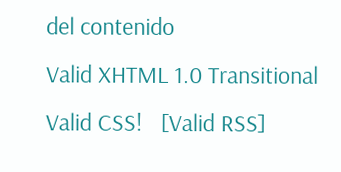del contenido
Valid XHTML 1.0 Transitional    Valid CSS!   [Valid RSS]